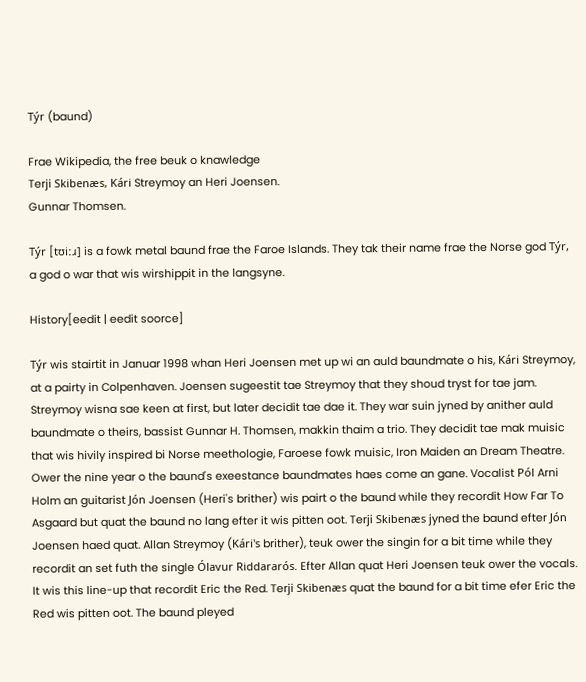Týr (baund)

Frae Wikipedia, the free beuk o knawledge
Terji Skibenæs, Kári Streymoy an Heri Joensen.
Gunnar Thomsen.

Týr [tʊiːɹ] is a fowk metal baund frae the Faroe Islands. They tak their name frae the Norse god Týr, a god o war that wis wirshippit in the langsyne.

History[eedit | eedit soorce]

Týr wis stairtit in Januar 1998 whan Heri Joensen met up wi an auld baundmate o his, Kári Streymoy, at a pairty in Colpenhaven. Joensen sugeestit tae Streymoy that they shoud tryst for tae jam. Streymoy wisna sae keen at first, but later decidit tae dae it. They war suin jyned by anither auld baundmate o theirs, bassist Gunnar H. Thomsen, makkin thaim a trio. They decidit tae mak muisic that wis hivily inspired bi Norse meethologie, Faroese fowk muisic, Iron Maiden an Dream Theatre. Ower the nine year o the baund's exeestance baundmates haes come an gane. Vocalist Pól Arni Holm an guitarist Jón Joensen (Heri's brither) wis pairt o the baund while they recordit How Far To Asgaard but quat the baund no lang efter it wis pitten oot. Terji Skibenæs jyned the baund efter Jón Joensen haed quat. Allan Streymoy (Kári's brither), teuk ower the singin for a bit time while they recordit an set futh the single Ólavur Riddararós. Efter Allan quat Heri Joensen teuk ower the vocals. It wis this line-up that recordit Eric the Red. Terji Skibenæs quat the baund for a bit time efer Eric the Red wis pitten oot. The baund pleyed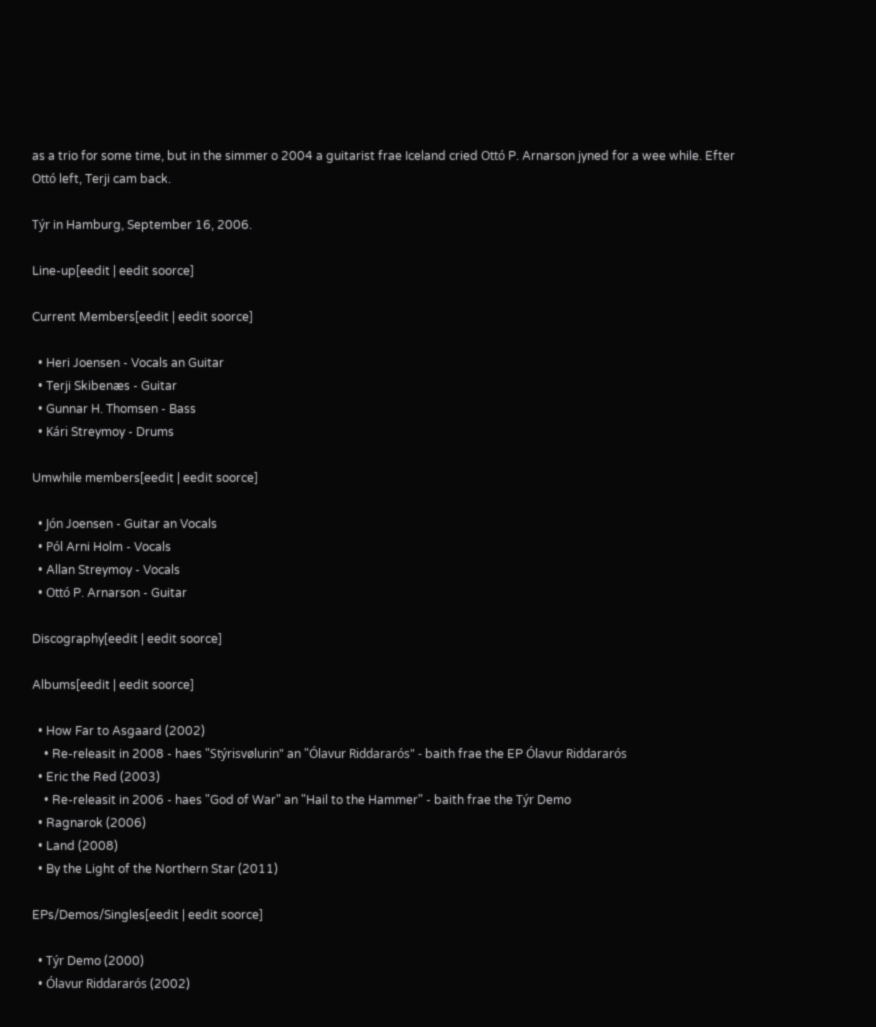as a trio for some time, but in the simmer o 2004 a guitarist frae Iceland cried Ottó P. Arnarson jyned for a wee while. Efter Ottó left, Terji cam back.

Týr in Hamburg, September 16, 2006.

Line-up[eedit | eedit soorce]

Current Members[eedit | eedit soorce]

  • Heri Joensen - Vocals an Guitar
  • Terji Skibenæs - Guitar
  • Gunnar H. Thomsen - Bass
  • Kári Streymoy - Drums

Umwhile members[eedit | eedit soorce]

  • Jón Joensen - Guitar an Vocals
  • Pól Arni Holm - Vocals
  • Allan Streymoy - Vocals
  • Ottó P. Arnarson - Guitar

Discography[eedit | eedit soorce]

Albums[eedit | eedit soorce]

  • How Far to Asgaard (2002)
    • Re-releasit in 2008 - haes "Stýrisvølurin" an "Ólavur Riddararós" - baith frae the EP Ólavur Riddararós
  • Eric the Red (2003)
    • Re-releasit in 2006 - haes "God of War" an "Hail to the Hammer" - baith frae the Týr Demo
  • Ragnarok (2006)
  • Land (2008)
  • By the Light of the Northern Star (2011)

EPs/Demos/Singles[eedit | eedit soorce]

  • Týr Demo (2000)
  • Ólavur Riddararós (2002)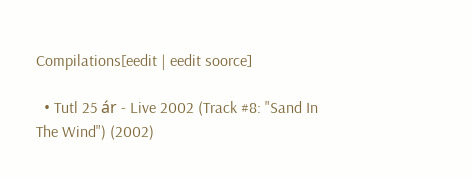Compilations[eedit | eedit soorce]

  • Tutl 25 ár - Live 2002 (Track #8: "Sand In The Wind") (2002)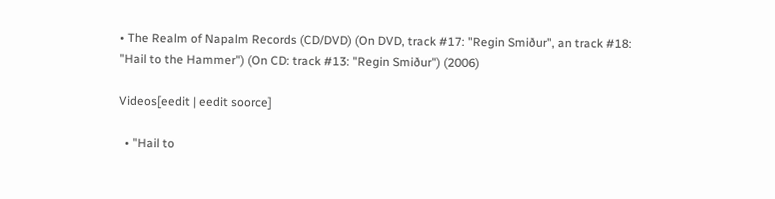• The Realm of Napalm Records (CD/DVD) (On DVD, track #17: "Regin Smiður", an track #18: "Hail to the Hammer") (On CD: track #13: "Regin Smiður") (2006)

Videos[eedit | eedit soorce]

  • "Hail to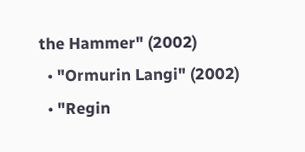the Hammer" (2002)
  • "Ormurin Langi" (2002)
  • "Regin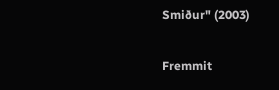Smiður" (2003)

Fremmit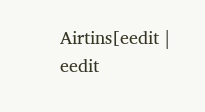Airtins[eedit | eedit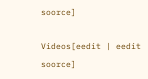soorce]

Videos[eedit | eedit soorce]